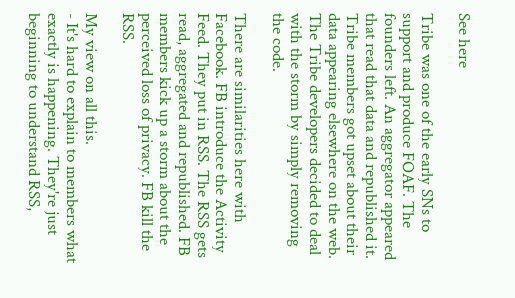See here

Tribe was one of the early SNs to support and produce FOAF. The founders left. An aggregator appeared that read that data and republished it. Tribe members got upset about their data appearing elsewhere on the web. The Tribe developers decided to deal with the storm by simply removing the code.

There are similarities here with Facebook. FB introduce the Activity Feed. They put in RSS. The RSS gets read, aggregated and republished. FB members kick up a storm about the perceived loss of privacy. FB kill the RSS.

My view on all this.
- It's hard to explain to members what exactly is happening. They're just beginning to understand RSS,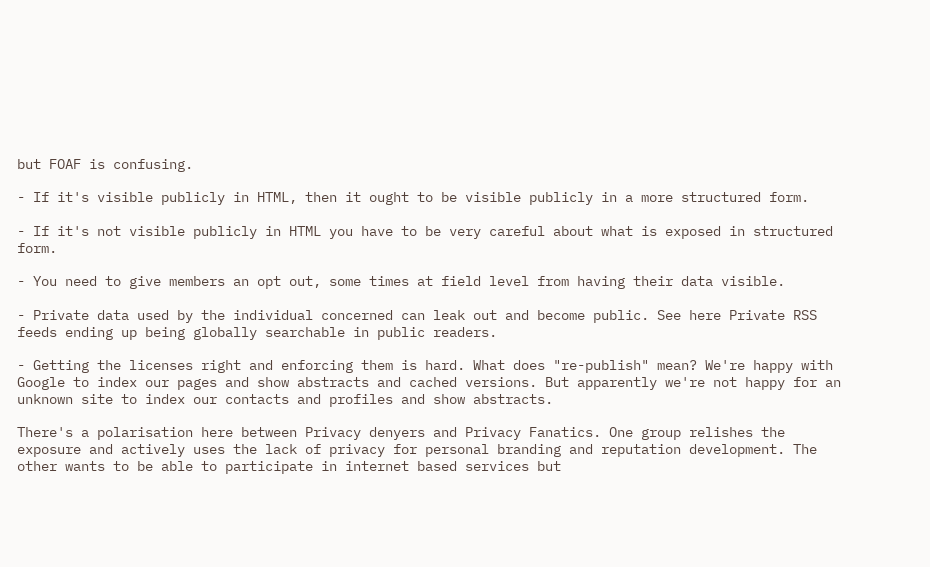but FOAF is confusing.

- If it's visible publicly in HTML, then it ought to be visible publicly in a more structured form.

- If it's not visible publicly in HTML you have to be very careful about what is exposed in structured form.

- You need to give members an opt out, some times at field level from having their data visible.

- Private data used by the individual concerned can leak out and become public. See here Private RSS feeds ending up being globally searchable in public readers.

- Getting the licenses right and enforcing them is hard. What does "re-publish" mean? We're happy with Google to index our pages and show abstracts and cached versions. But apparently we're not happy for an unknown site to index our contacts and profiles and show abstracts.

There's a polarisation here between Privacy denyers and Privacy Fanatics. One group relishes the exposure and actively uses the lack of privacy for personal branding and reputation development. The other wants to be able to participate in internet based services but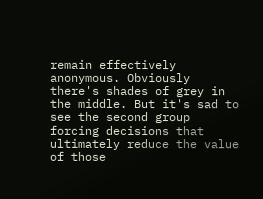remain effectively anonymous. Obviously there's shades of grey in the middle. But it's sad to see the second group forcing decisions that ultimately reduce the value of those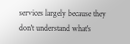services largely because they don't understand what's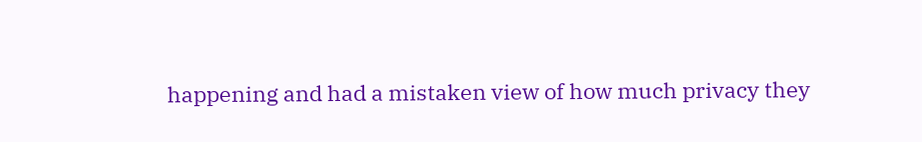happening and had a mistaken view of how much privacy they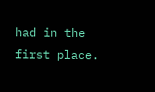had in the first place.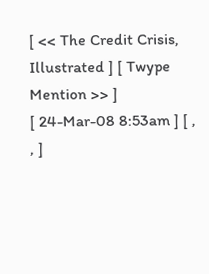[ << The Credit Crisis, Illustrated ] [ Twype Mention >> ]
[ 24-Mar-08 8:53am ] [ , , ]